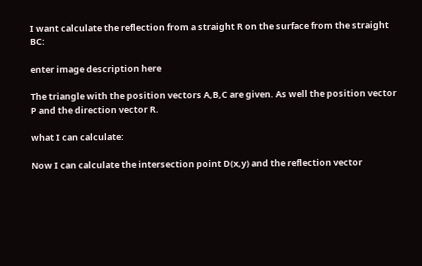I want calculate the reflection from a straight R on the surface from the straight BC:

enter image description here

The triangle with the position vectors A,B,C are given. As well the position vector P and the direction vector R.

what I can calculate:

Now I can calculate the intersection point D(x,y) and the reflection vector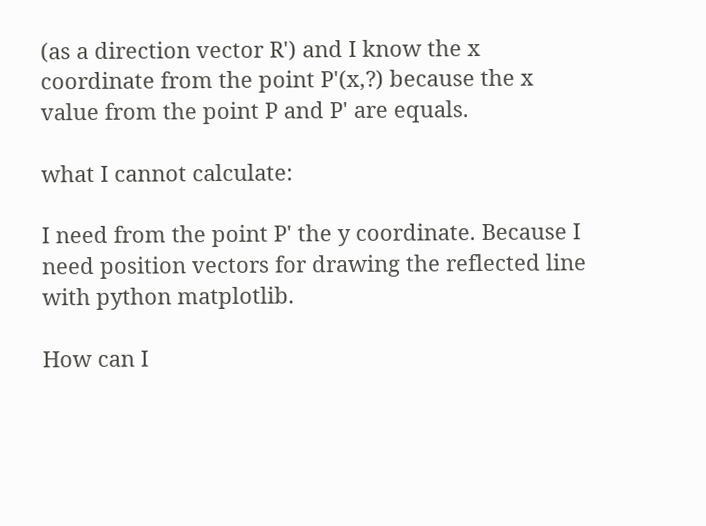(as a direction vector R') and I know the x coordinate from the point P'(x,?) because the x value from the point P and P' are equals.

what I cannot calculate:

I need from the point P' the y coordinate. Because I need position vectors for drawing the reflected line with python matplotlib.

How can I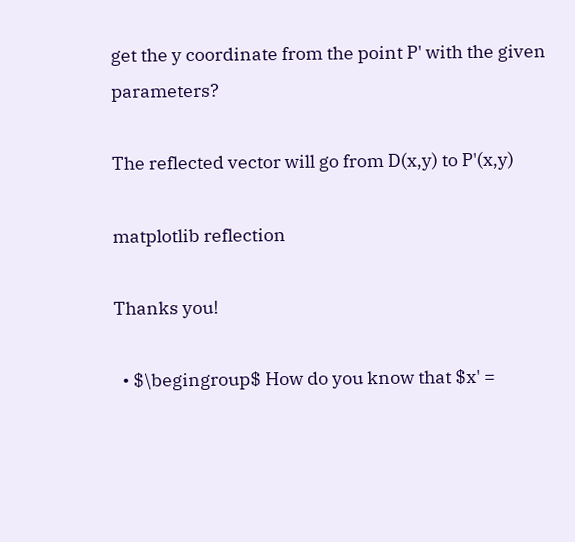get the y coordinate from the point P' with the given parameters?

The reflected vector will go from D(x,y) to P'(x,y)

matplotlib reflection

Thanks you!

  • $\begingroup$ How do you know that $x' =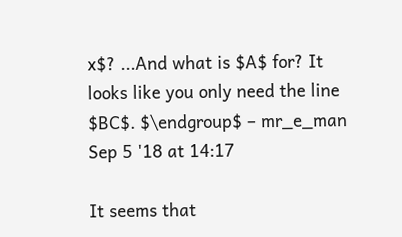x$? ...And what is $A$ for? It looks like you only need the line $BC$. $\endgroup$ – mr_e_man Sep 5 '18 at 14:17

It seems that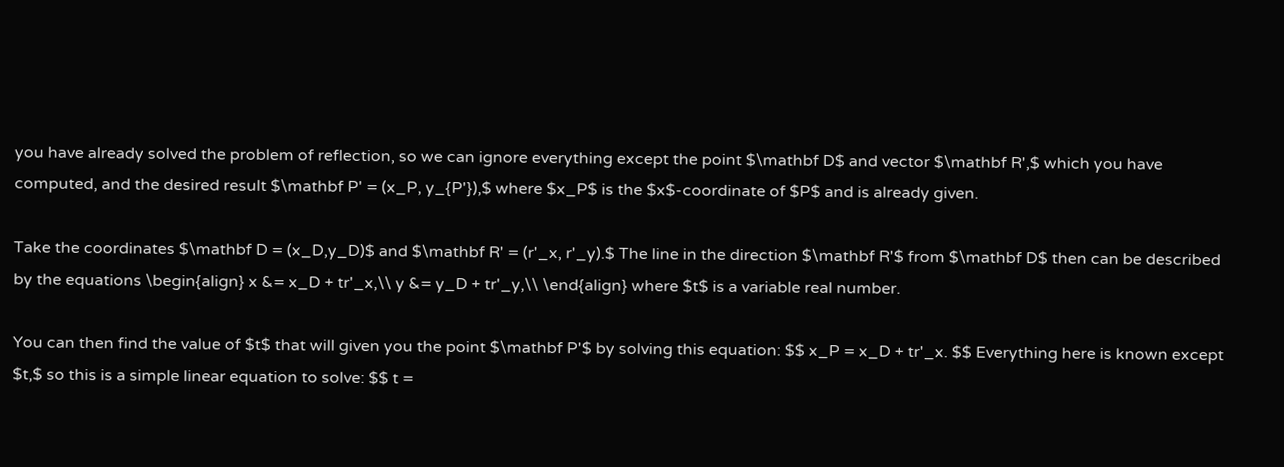you have already solved the problem of reflection, so we can ignore everything except the point $\mathbf D$ and vector $\mathbf R',$ which you have computed, and the desired result $\mathbf P' = (x_P, y_{P'}),$ where $x_P$ is the $x$-coordinate of $P$ and is already given.

Take the coordinates $\mathbf D = (x_D,y_D)$ and $\mathbf R' = (r'_x, r'_y).$ The line in the direction $\mathbf R'$ from $\mathbf D$ then can be described by the equations \begin{align} x &= x_D + tr'_x,\\ y &= y_D + tr'_y,\\ \end{align} where $t$ is a variable real number.

You can then find the value of $t$ that will given you the point $\mathbf P'$ by solving this equation: $$ x_P = x_D + tr'_x. $$ Everything here is known except $t,$ so this is a simple linear equation to solve: $$ t =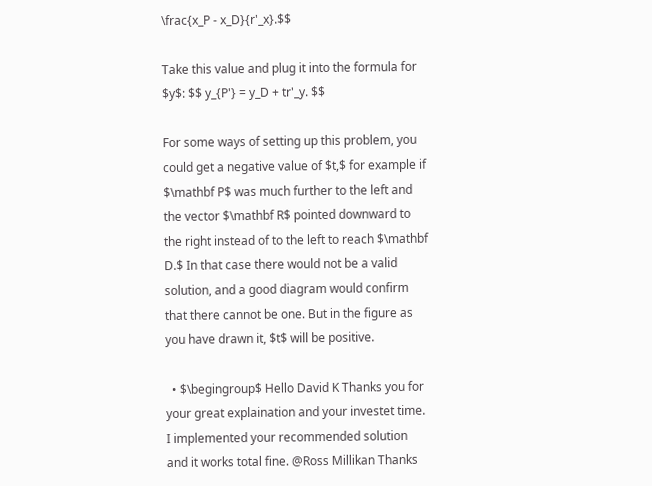\frac{x_P - x_D}{r'_x}.$$

Take this value and plug it into the formula for $y$: $$ y_{P'} = y_D + tr'_y. $$

For some ways of setting up this problem, you could get a negative value of $t,$ for example if $\mathbf P$ was much further to the left and the vector $\mathbf R$ pointed downward to the right instead of to the left to reach $\mathbf D.$ In that case there would not be a valid solution, and a good diagram would confirm that there cannot be one. But in the figure as you have drawn it, $t$ will be positive.

  • $\begingroup$ Hello David K Thanks you for your great explaination and your investet time. I implemented your recommended solution and it works total fine. @Ross Millikan Thanks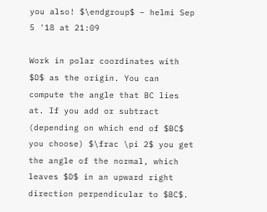you also! $\endgroup$ – helmi Sep 5 '18 at 21:09

Work in polar coordinates with $D$ as the origin. You can compute the angle that BC lies at. If you add or subtract (depending on which end of $BC$ you choose) $\frac \pi 2$ you get the angle of the normal, which leaves $D$ in an upward right direction perpendicular to $BC$.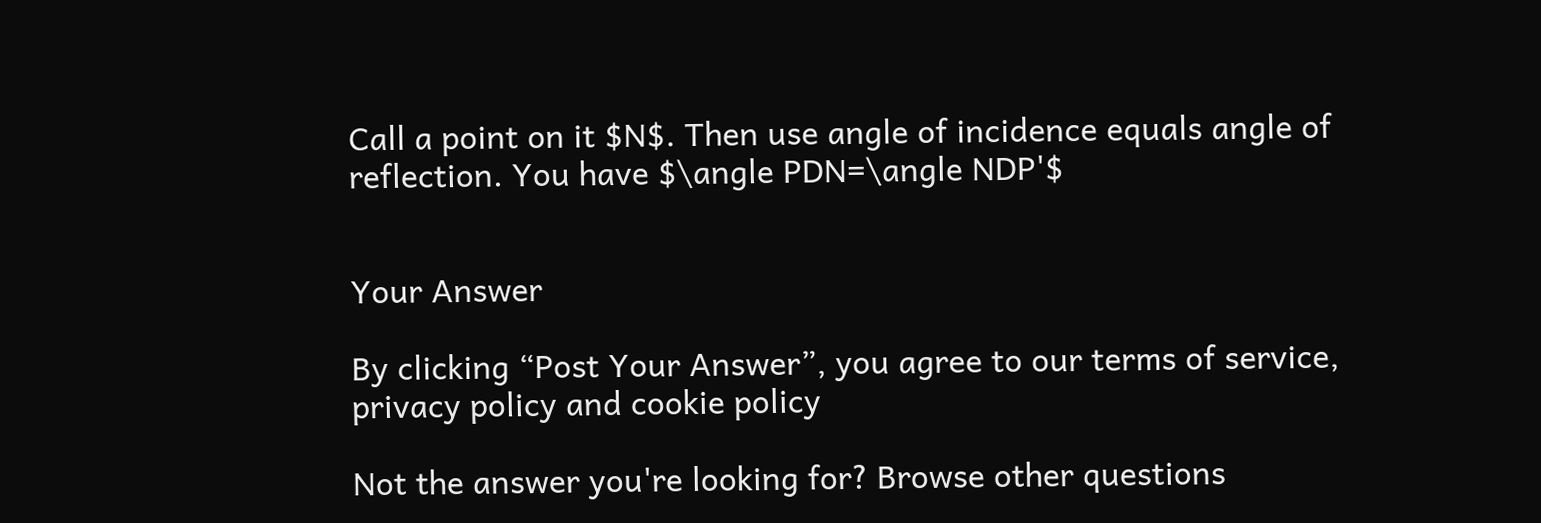Call a point on it $N$. Then use angle of incidence equals angle of reflection. You have $\angle PDN=\angle NDP'$


Your Answer

By clicking “Post Your Answer”, you agree to our terms of service, privacy policy and cookie policy

Not the answer you're looking for? Browse other questions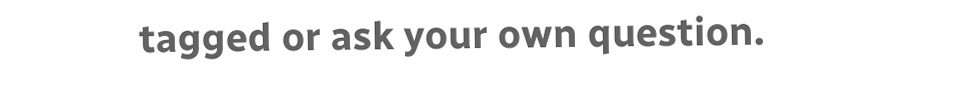tagged or ask your own question.